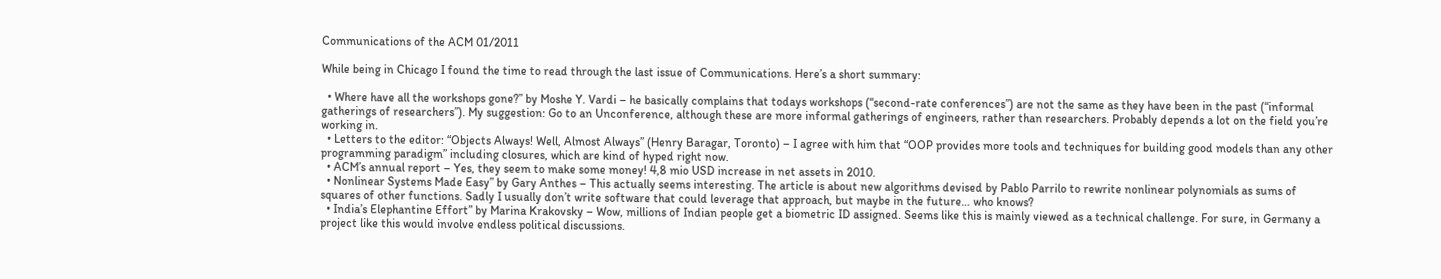Communications of the ACM 01/2011

While being in Chicago I found the time to read through the last issue of Communications. Here’s a short summary:

  • Where have all the workshops gone?” by Moshe Y. Vardi – he basically complains that todays workshops (“second-rate conferences”) are not the same as they have been in the past (“informal gatherings of researchers”). My suggestion: Go to an Unconference, although these are more informal gatherings of engineers, rather than researchers. Probably depends a lot on the field you’re working in.
  • Letters to the editor: “Objects Always! Well, Almost Always” (Henry Baragar, Toronto) – I agree with him that “OOP provides more tools and techniques for building good models than any other programming paradigm” including closures, which are kind of hyped right now.
  • ACM’s annual report – Yes, they seem to make some money! 4,8 mio USD increase in net assets in 2010.
  • Nonlinear Systems Made Easy” by Gary Anthes – This actually seems interesting. The article is about new algorithms devised by Pablo Parrilo to rewrite nonlinear polynomials as sums of squares of other functions. Sadly I usually don’t write software that could leverage that approach, but maybe in the future… who knows?
  • India’s Elephantine Effort” by Marina Krakovsky – Wow, millions of Indian people get a biometric ID assigned. Seems like this is mainly viewed as a technical challenge. For sure, in Germany a project like this would involve endless political discussions.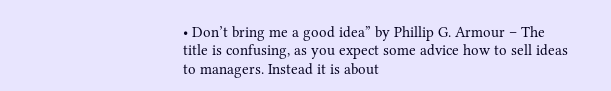• Don’t bring me a good idea” by Phillip G. Armour – The title is confusing, as you expect some advice how to sell ideas to managers. Instead it is about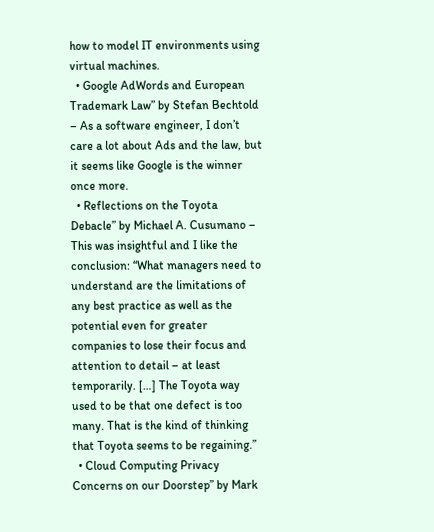how to model IT environments using virtual machines.
  • Google AdWords and European Trademark Law” by Stefan Bechtold – As a software engineer, I don’t care a lot about Ads and the law, but it seems like Google is the winner once more.
  • Reflections on the Toyota Debacle” by Michael A. Cusumano – This was insightful and I like the conclusion: “What managers need to understand are the limitations of any best practice as well as the potential even for greater companies to lose their focus and attention to detail – at least temporarily. […] The Toyota way used to be that one defect is too many. That is the kind of thinking that Toyota seems to be regaining.”
  • Cloud Computing Privacy Concerns on our Doorstep” by Mark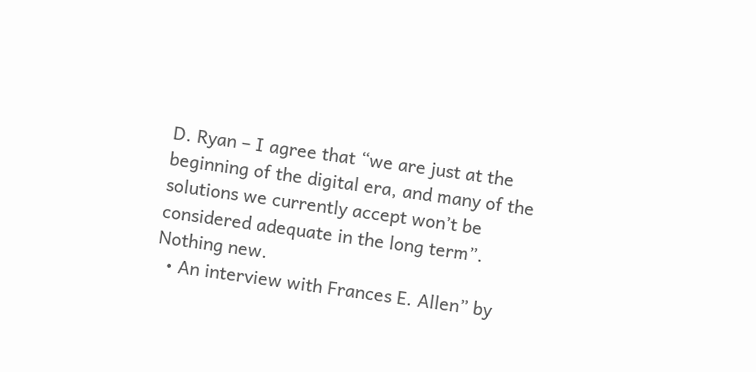D. Ryan – I agree that “we are just at the beginning of the digital era, and many of the solutions we currently accept won’t be considered adequate in the long term”. Nothing new.
  • An interview with Frances E. Allen” by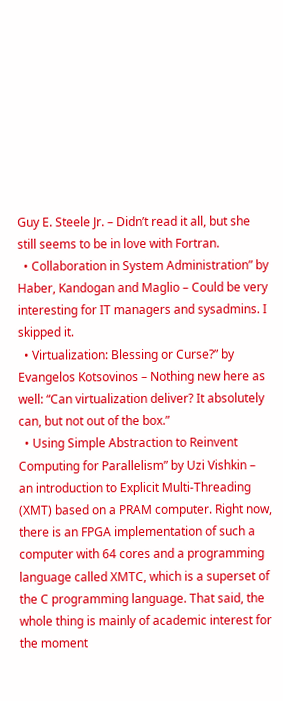Guy E. Steele Jr. – Didn’t read it all, but she still seems to be in love with Fortran.
  • Collaboration in System Administration” by Haber, Kandogan and Maglio – Could be very interesting for IT managers and sysadmins. I skipped it.
  • Virtualization: Blessing or Curse?” by Evangelos Kotsovinos – Nothing new here as well: “Can virtualization deliver? It absolutely can, but not out of the box.”
  • Using Simple Abstraction to Reinvent Computing for Parallelism” by Uzi Vishkin – an introduction to Explicit Multi-Threading (XMT) based on a PRAM computer. Right now, there is an FPGA implementation of such a computer with 64 cores and a programming language called XMTC, which is a superset of the C programming language. That said, the whole thing is mainly of academic interest for the moment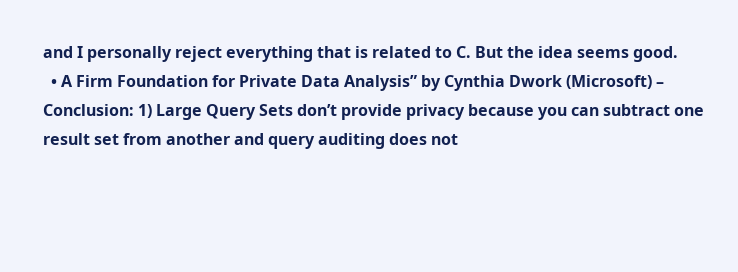and I personally reject everything that is related to C. But the idea seems good.
  • A Firm Foundation for Private Data Analysis” by Cynthia Dwork (Microsoft) – Conclusion: 1) Large Query Sets don’t provide privacy because you can subtract one result set from another and query auditing does not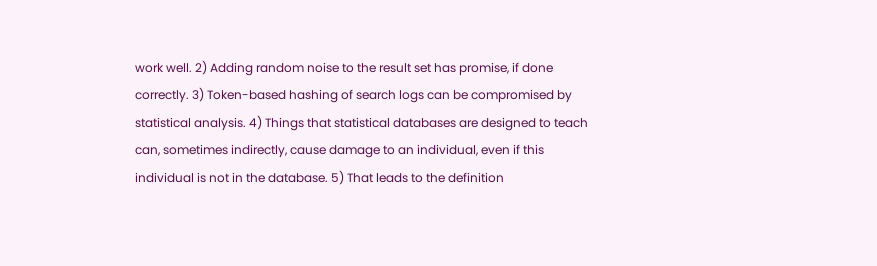work well. 2) Adding random noise to the result set has promise, if done correctly. 3) Token-based hashing of search logs can be compromised by statistical analysis. 4) Things that statistical databases are designed to teach can, sometimes indirectly, cause damage to an individual, even if this individual is not in the database. 5) That leads to the definition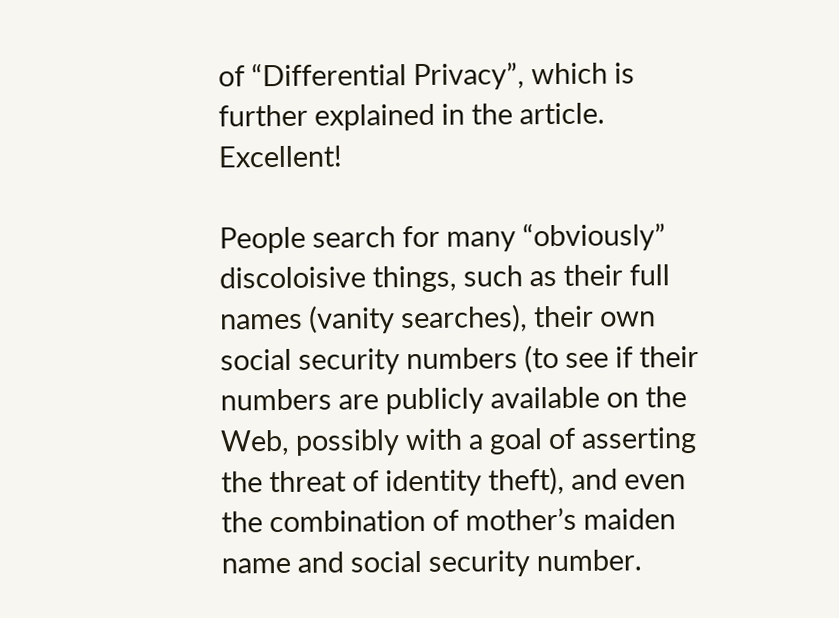of “Differential Privacy”, which is further explained in the article. Excellent!

People search for many “obviously” discoloisive things, such as their full names (vanity searches), their own social security numbers (to see if their numbers are publicly available on the Web, possibly with a goal of asserting the threat of identity theft), and even the combination of mother’s maiden name and social security number.